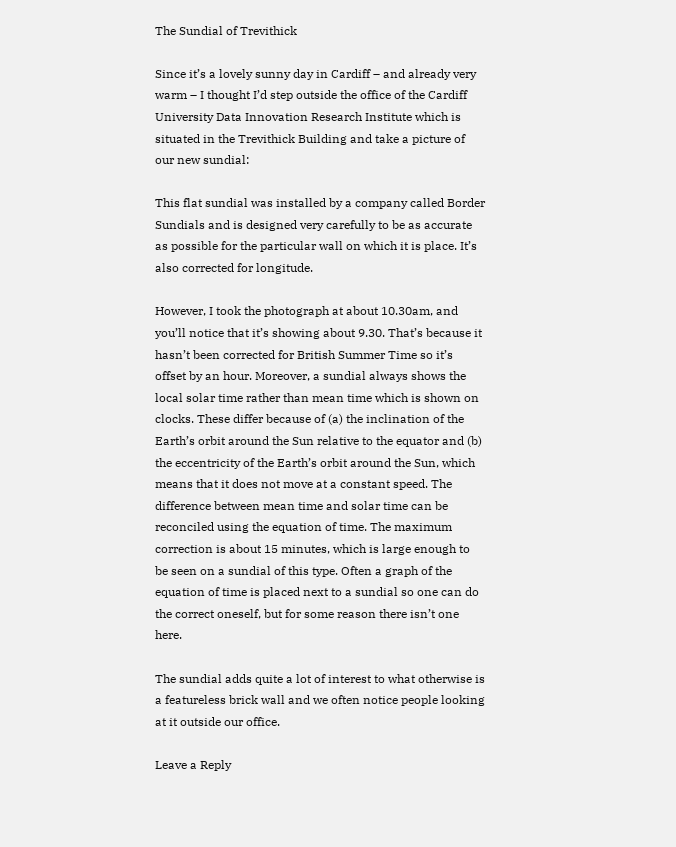The Sundial of Trevithick

Since it’s a lovely sunny day in Cardiff – and already very warm – I thought I’d step outside the office of the Cardiff University Data Innovation Research Institute which is situated in the Trevithick Building and take a picture of our new sundial:

This flat sundial was installed by a company called Border Sundials and is designed very carefully to be as accurate as possible for the particular wall on which it is place. It’s also corrected for longitude.

However, I took the photograph at about 10.30am, and you’ll notice that it’s showing about 9.30. That’s because it hasn’t been corrected for British Summer Time so it’s offset by an hour. Moreover, a sundial always shows the local solar time rather than mean time which is shown on clocks. These differ because of (a) the inclination of the Earth’s orbit around the Sun relative to the equator and (b) the eccentricity of the Earth’s orbit around the Sun, which means that it does not move at a constant speed. The difference between mean time and solar time can be reconciled using the equation of time. The maximum correction is about 15 minutes, which is large enough to be seen on a sundial of this type. Often a graph of the equation of time is placed next to a sundial so one can do the correct oneself, but for some reason there isn’t one here.

The sundial adds quite a lot of interest to what otherwise is a featureless brick wall and we often notice people looking at it outside our office.

Leave a Reply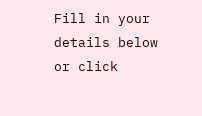Fill in your details below or click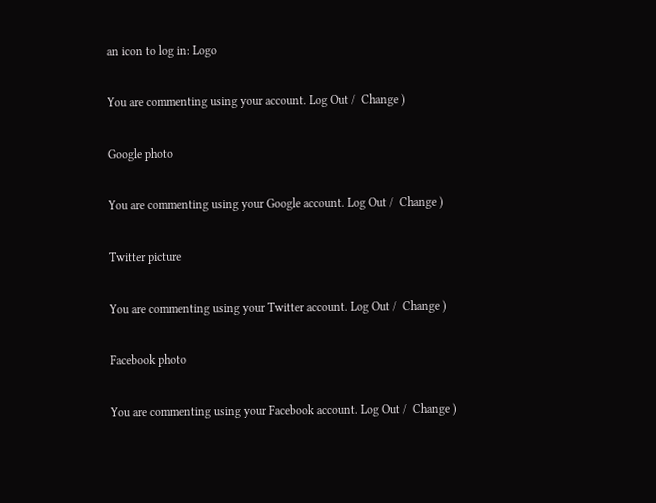an icon to log in: Logo

You are commenting using your account. Log Out /  Change )

Google photo

You are commenting using your Google account. Log Out /  Change )

Twitter picture

You are commenting using your Twitter account. Log Out /  Change )

Facebook photo

You are commenting using your Facebook account. Log Out /  Change )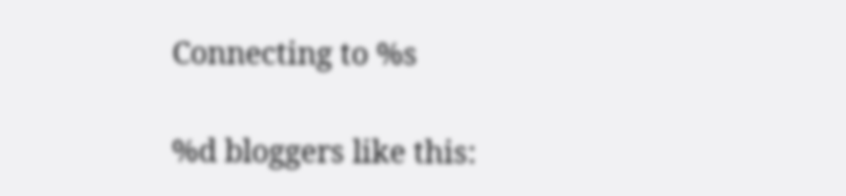Connecting to %s

%d bloggers like this: